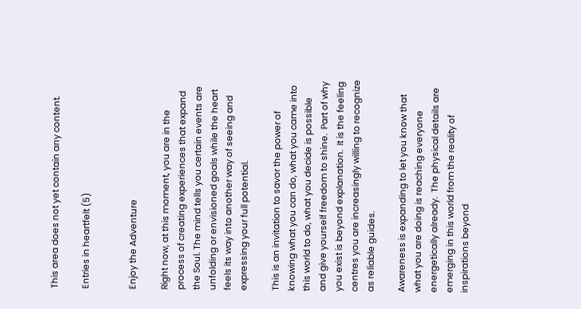This area does not yet contain any content.

Entries in heartfelt (5)


Enjoy the Adventure

Right now, at this moment, you are in the process of creating experiences that expand the Soul. The mind tells you certain events are unfolding or envisioned goals while the heart feels its way into another way of seeing and expressing your full potential.

This is an invitation to savor the power of knowing what you can do, what you came into this world to do, what you decide is possible and give yourself freedom to shine.  Part of why you exist is beyond explanation.  It is the feeling centres you are increasingly willing to recognize as reliable guides.

Awareness is expanding to let you know that what you are doing is reaching everyone energetically already.  The physical details are emerging in this world from the reality of inspirations beyond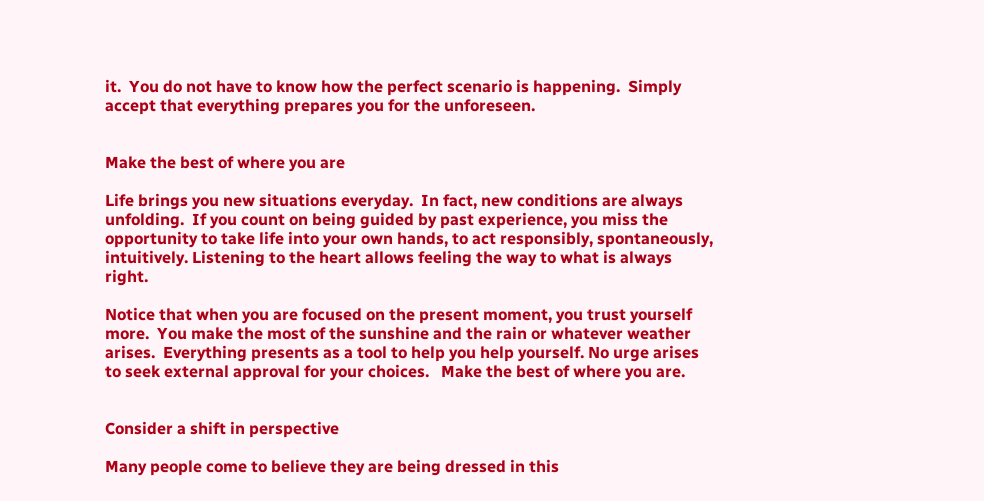it.  You do not have to know how the perfect scenario is happening.  Simply accept that everything prepares you for the unforeseen.


Make the best of where you are

Life brings you new situations everyday.  In fact, new conditions are always unfolding.  If you count on being guided by past experience, you miss the opportunity to take life into your own hands, to act responsibly, spontaneously, intuitively. Listening to the heart allows feeling the way to what is always right.

Notice that when you are focused on the present moment, you trust yourself more.  You make the most of the sunshine and the rain or whatever weather arises.  Everything presents as a tool to help you help yourself. No urge arises to seek external approval for your choices.   Make the best of where you are.


Consider a shift in perspective

Many people come to believe they are being dressed in this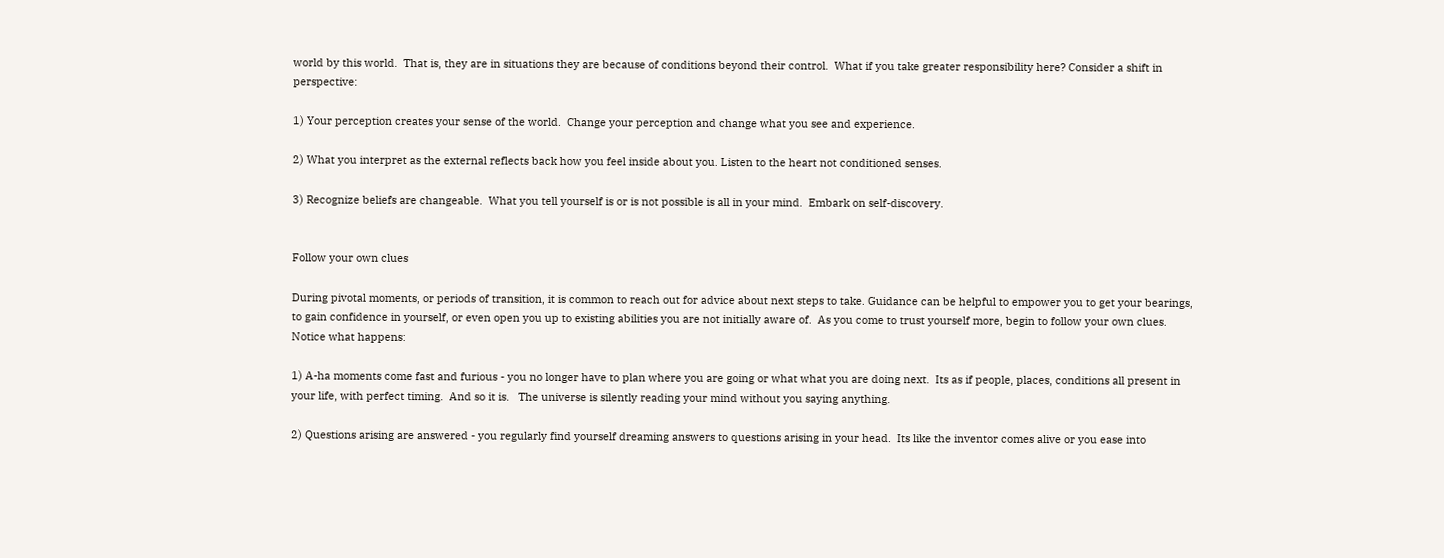world by this world.  That is, they are in situations they are because of conditions beyond their control.  What if you take greater responsibility here? Consider a shift in perspective:

1) Your perception creates your sense of the world.  Change your perception and change what you see and experience.

2) What you interpret as the external reflects back how you feel inside about you. Listen to the heart not conditioned senses.

3) Recognize beliefs are changeable.  What you tell yourself is or is not possible is all in your mind.  Embark on self-discovery.


Follow your own clues

During pivotal moments, or periods of transition, it is common to reach out for advice about next steps to take. Guidance can be helpful to empower you to get your bearings, to gain confidence in yourself, or even open you up to existing abilities you are not initially aware of.  As you come to trust yourself more, begin to follow your own clues.  Notice what happens:

1) A-ha moments come fast and furious - you no longer have to plan where you are going or what what you are doing next.  Its as if people, places, conditions all present in your life, with perfect timing.  And so it is.   The universe is silently reading your mind without you saying anything.

2) Questions arising are answered - you regularly find yourself dreaming answers to questions arising in your head.  Its like the inventor comes alive or you ease into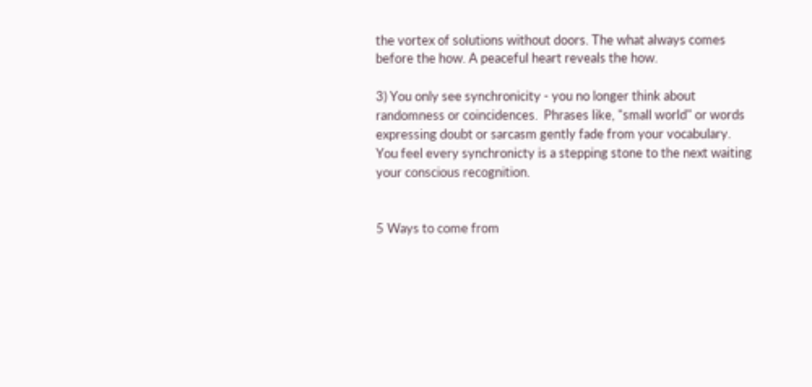the vortex of solutions without doors. The what always comes before the how. A peaceful heart reveals the how.

3) You only see synchronicity - you no longer think about randomness or coincidences.  Phrases like, "small world" or words expressing doubt or sarcasm gently fade from your vocabulary.  You feel every synchronicty is a stepping stone to the next waiting your conscious recognition.


5 Ways to come from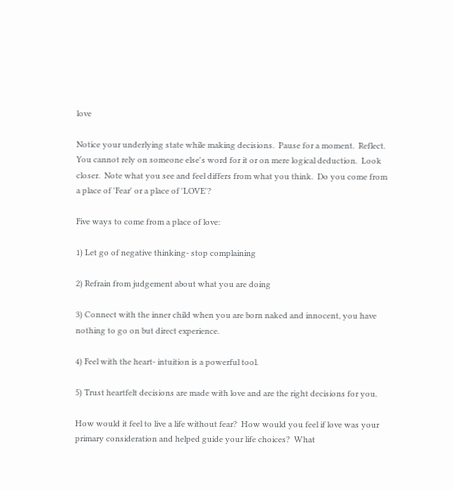love

Notice your underlying state while making decisions.  Pause for a moment.  Reflect.  You cannot rely on someone else's word for it or on mere logical deduction.  Look closer.  Note what you see and feel differs from what you think.  Do you come from a place of 'Fear' or a place of 'LOVE'?

Five ways to come from a place of love:

1) Let go of negative thinking- stop complaining

2) Refrain from judgement about what you are doing

3) Connect with the inner child when you are born naked and innocent, you have nothing to go on but direct experience.

4) Feel with the heart- intuition is a powerful tool.

5) Trust heartfelt decisions are made with love and are the right decisions for you.

How would it feel to live a life without fear?  How would you feel if love was your primary consideration and helped guide your life choices?  What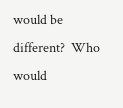would be different?  Who would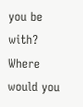you be with?  Where would you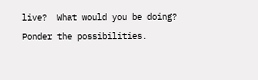live?  What would you be doing? Ponder the possibilities.